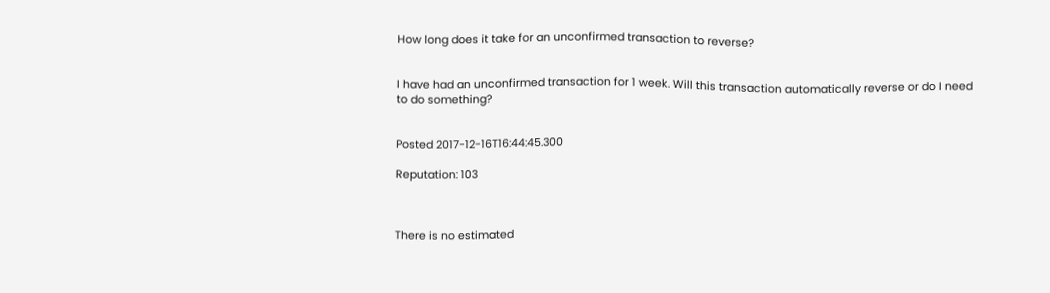How long does it take for an unconfirmed transaction to reverse?


I have had an unconfirmed transaction for 1 week. Will this transaction automatically reverse or do I need to do something?


Posted 2017-12-16T16:44:45.300

Reputation: 103



There is no estimated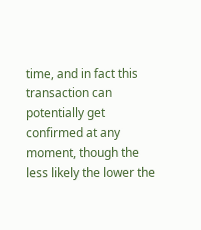time, and in fact this transaction can potentially get confirmed at any moment, though the less likely the lower the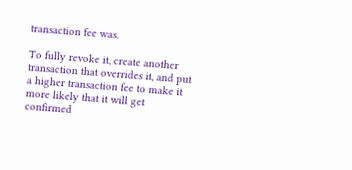transaction fee was.

To fully revoke it, create another transaction that overrides it, and put a higher transaction fee to make it more likely that it will get confirmed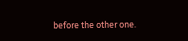before the other one.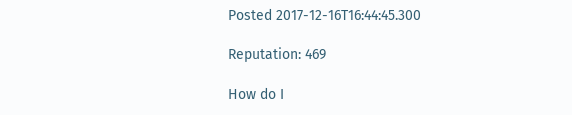Posted 2017-12-16T16:44:45.300

Reputation: 469

How do I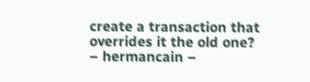create a transaction that overrides it the old one? – hermancain –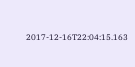2017-12-16T22:04:15.163